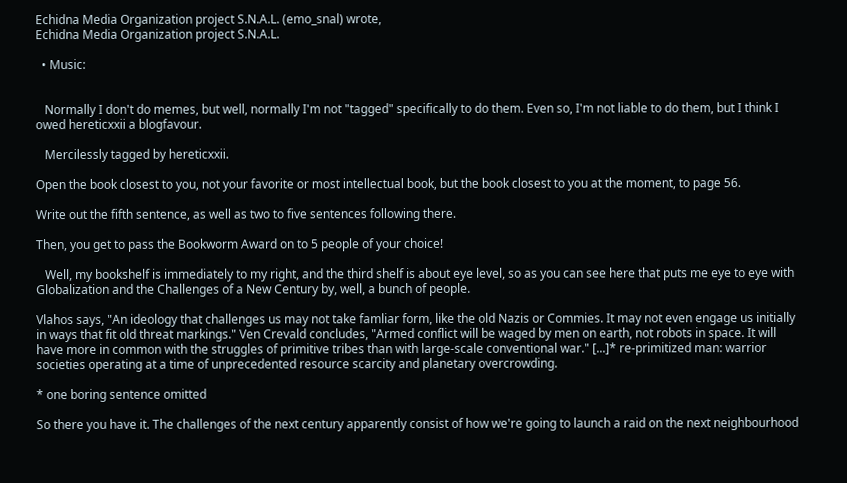Echidna Media Organization project S.N.A.L. (emo_snal) wrote,
Echidna Media Organization project S.N.A.L.

  • Music:


   Normally I don't do memes, but well, normally I'm not "tagged" specifically to do them. Even so, I'm not liable to do them, but I think I owed hereticxxii a blogfavour.

   Mercilessly tagged by hereticxxii.

Open the book closest to you, not your favorite or most intellectual book, but the book closest to you at the moment, to page 56.

Write out the fifth sentence, as well as two to five sentences following there.

Then, you get to pass the Bookworm Award on to 5 people of your choice!

   Well, my bookshelf is immediately to my right, and the third shelf is about eye level, so as you can see here that puts me eye to eye with Globalization and the Challenges of a New Century by, well, a bunch of people.

Vlahos says, "An ideology that challenges us may not take famliar form, like the old Nazis or Commies. It may not even engage us initially in ways that fit old threat markings." Ven Crevald concludes, "Armed conflict will be waged by men on earth, not robots in space. It will have more in common with the struggles of primitive tribes than with large-scale conventional war." [...]* re-primitized man: warrior societies operating at a time of unprecedented resource scarcity and planetary overcrowding.

* one boring sentence omitted

So there you have it. The challenges of the next century apparently consist of how we're going to launch a raid on the next neighbourhood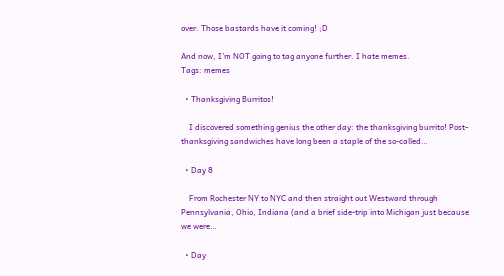over. Those bastards have it coming! ;D

And now, I'm NOT going to tag anyone further. I hate memes.
Tags: memes

  • Thanksgiving Burritos!

    I discovered something genius the other day: the thanksgiving burrito! Post-thanksgiving sandwiches have long been a staple of the so-called…

  • Day 8

    From Rochester NY to NYC and then straight out Westward through Pennsylvania, Ohio, Indiana (and a brief side-trip into Michigan just because we were…

  • Day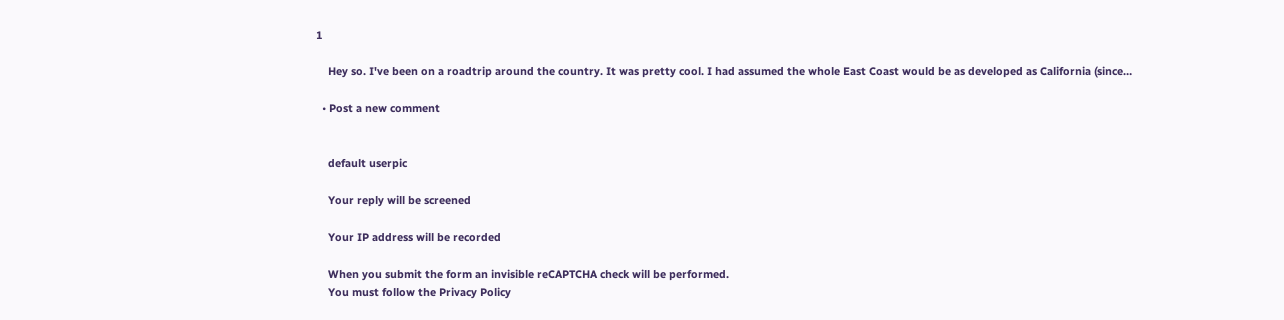1

    Hey so. I've been on a roadtrip around the country. It was pretty cool. I had assumed the whole East Coast would be as developed as California (since…

  • Post a new comment


    default userpic

    Your reply will be screened

    Your IP address will be recorded

    When you submit the form an invisible reCAPTCHA check will be performed.
    You must follow the Privacy Policy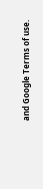and Google Terms of use.